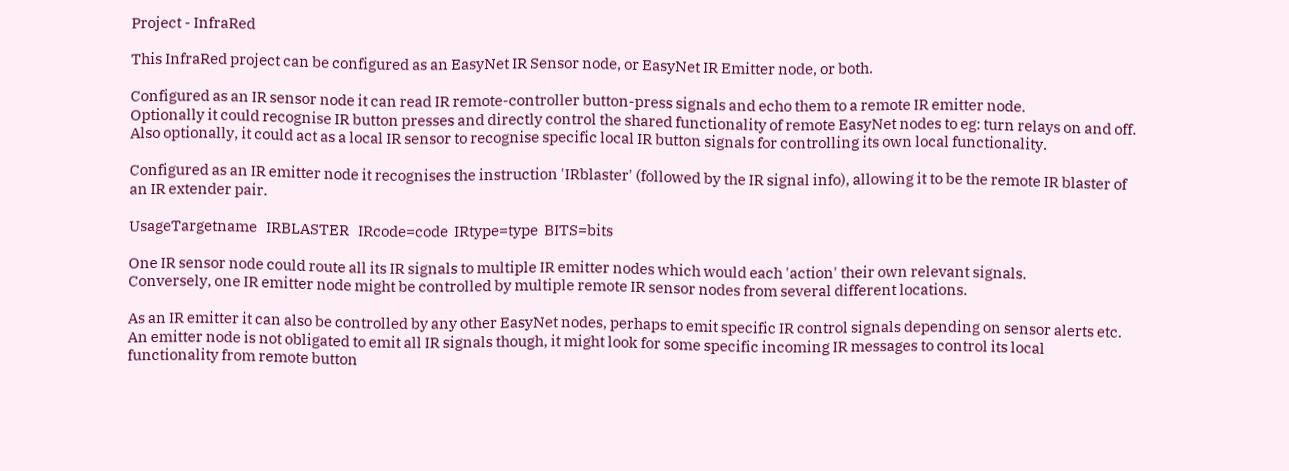Project - InfraRed

This InfraRed project can be configured as an EasyNet IR Sensor node, or EasyNet IR Emitter node, or both.

Configured as an IR sensor node it can read IR remote-controller button-press signals and echo them to a remote IR emitter node.
Optionally it could recognise IR button presses and directly control the shared functionality of remote EasyNet nodes to eg: turn relays on and off.
Also optionally, it could act as a local IR sensor to recognise specific local IR button signals for controlling its own local functionality.

Configured as an IR emitter node it recognises the instruction 'IRblaster' (followed by the IR signal info), allowing it to be the remote IR blaster of an IR extender pair.

UsageTargetname   IRBLASTER   IRcode=code  IRtype=type  BITS=bits

One IR sensor node could route all its IR signals to multiple IR emitter nodes which would each 'action' their own relevant signals.
Conversely, one IR emitter node might be controlled by multiple remote IR sensor nodes from several different locations.

As an IR emitter it can also be controlled by any other EasyNet nodes, perhaps to emit specific IR control signals depending on sensor alerts etc.
An emitter node is not obligated to emit all IR signals though, it might look for some specific incoming IR messages to control its local functionality from remote button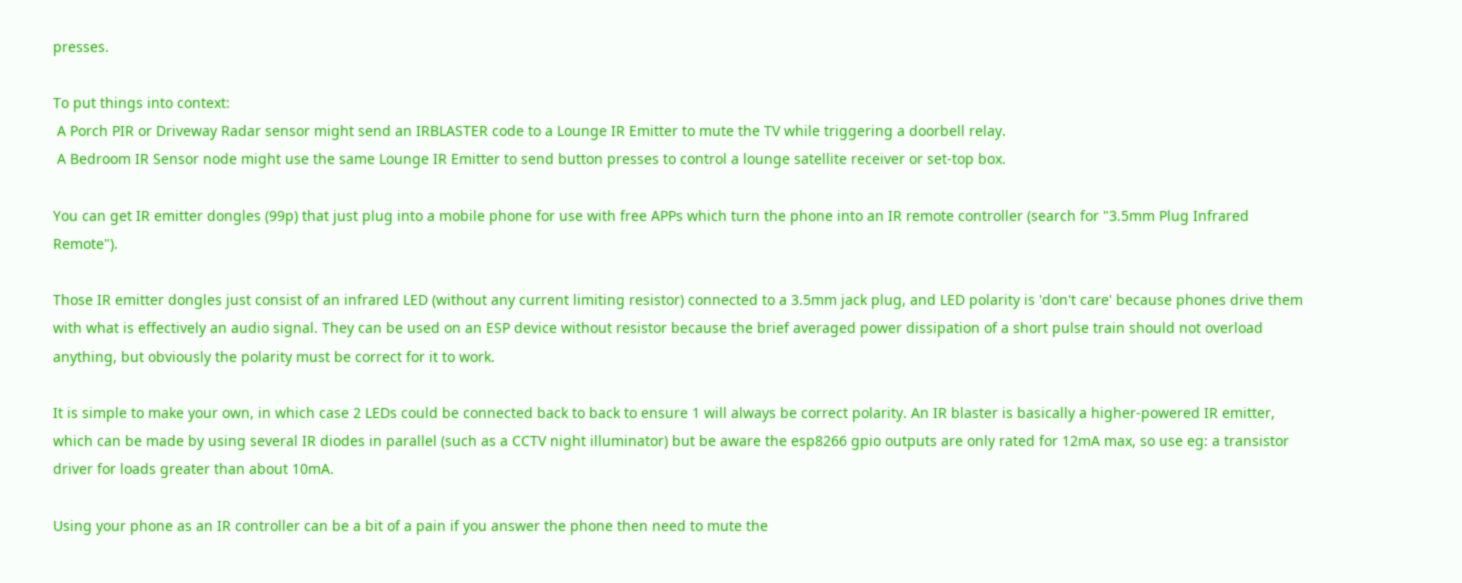presses.

To put things into context:
 A Porch PIR or Driveway Radar sensor might send an IRBLASTER code to a Lounge IR Emitter to mute the TV while triggering a doorbell relay.
 A Bedroom IR Sensor node might use the same Lounge IR Emitter to send button presses to control a lounge satellite receiver or set-top box.

You can get IR emitter dongles (99p) that just plug into a mobile phone for use with free APPs which turn the phone into an IR remote controller (search for "3.5mm Plug Infrared Remote").

Those IR emitter dongles just consist of an infrared LED (without any current limiting resistor) connected to a 3.5mm jack plug, and LED polarity is 'don't care' because phones drive them with what is effectively an audio signal. They can be used on an ESP device without resistor because the brief averaged power dissipation of a short pulse train should not overload anything, but obviously the polarity must be correct for it to work.

It is simple to make your own, in which case 2 LEDs could be connected back to back to ensure 1 will always be correct polarity. An IR blaster is basically a higher-powered IR emitter, which can be made by using several IR diodes in parallel (such as a CCTV night illuminator) but be aware the esp8266 gpio outputs are only rated for 12mA max, so use eg: a transistor driver for loads greater than about 10mA.

Using your phone as an IR controller can be a bit of a pain if you answer the phone then need to mute the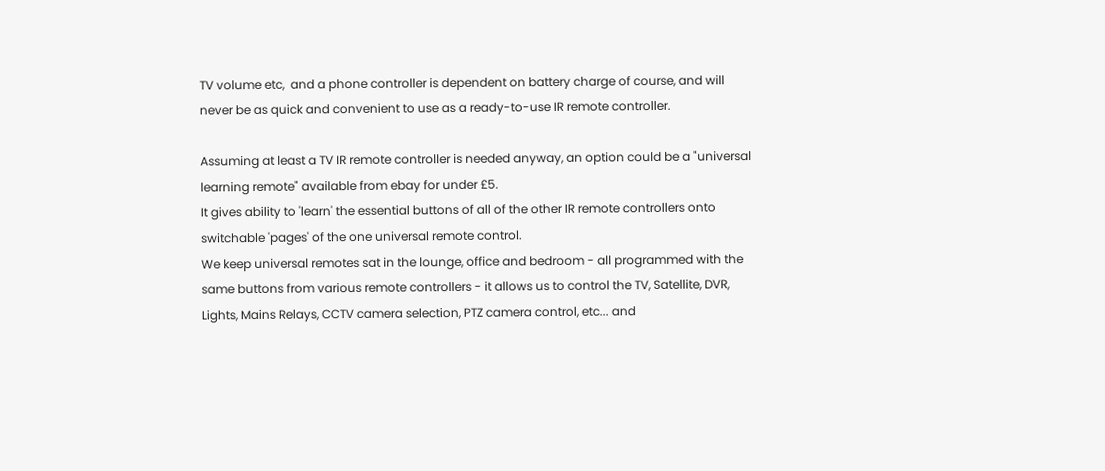TV volume etc,  and a phone controller is dependent on battery charge of course, and will never be as quick and convenient to use as a ready-to-use IR remote controller.

Assuming at least a TV IR remote controller is needed anyway, an option could be a "universal learning remote" available from ebay for under £5.
It gives ability to 'learn' the essential buttons of all of the other IR remote controllers onto switchable 'pages' of the one universal remote control.
We keep universal remotes sat in the lounge, office and bedroom - all programmed with the same buttons from various remote controllers - it allows us to control the TV, Satellite, DVR, Lights, Mains Relays, CCTV camera selection, PTZ camera control, etc... and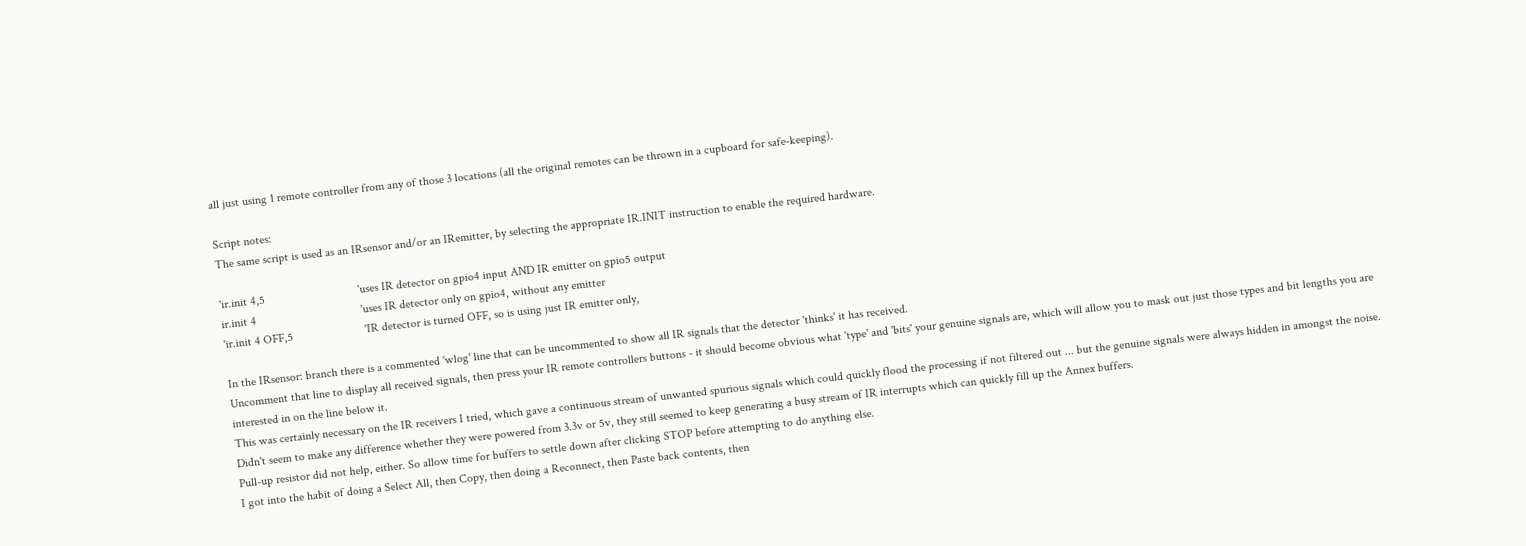all just using 1 remote controller from any of those 3 locations (all the original remotes can be thrown in a cupboard for safe-keeping).

Script notes:
The same script is used as an IRsensor and/or an IRemitter, by selecting the appropriate IR.INIT instruction to enable the required hardware.

'ir.init 4,5                               'uses IR detector on gpio4 input AND IR emitter on gpio5 output
ir.init 4                                   'uses IR detector only on gpio4, without any emitter
'ir.init 4 OFF,5                        'IR detector is turned OFF, so is using just IR emitter only,

In the IRsensor: branch there is a commented 'wlog' line that can be uncommented to show all IR signals that the detector 'thinks' it has received.
Uncomment that line to display all received signals, then press your IR remote controllers buttons - it should become obvious what 'type' and 'bits' your genuine signals are, which will allow you to mask out just those types and bit lengths you are interested in on the line below it.
This was certainly necessary on the IR receivers I tried, which gave a continuous stream of unwanted spurious signals which could quickly flood the processing if not filtered out ... but the genuine signals were always hidden in amongst the noise. Didn't seem to make any difference whether they were powered from 3.3v or 5v, they still seemed to keep generating a busy stream of IR interrupts which can quickly fill up the Annex buffers.
Pull-up resistor did not help, either. So allow time for buffers to settle down after clicking STOP before attempting to do anything else.
I got into the habit of doing a Select All, then Copy, then doing a Reconnect, then Paste back contents, then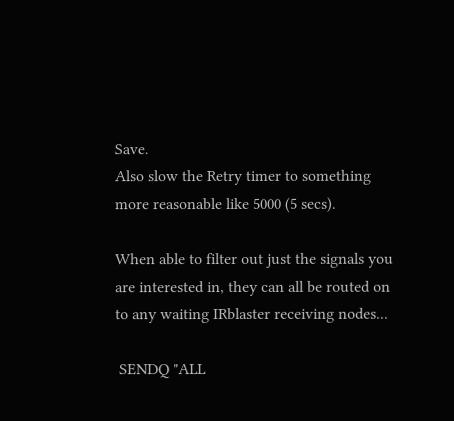Save.
Also slow the Retry timer to something more reasonable like 5000 (5 secs).

When able to filter out just the signals you are interested in, they can all be routed on to any waiting IRblaster receiving nodes...

 SENDQ "ALL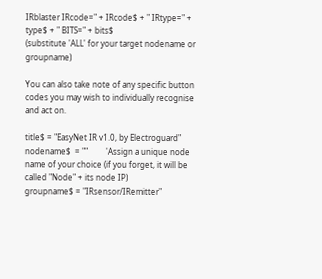IRblaster IRcode=" + IRcode$ + " IRtype=" + type$ + " BITS=" + bits$
(substitute 'ALL' for your target nodename or groupname)

You can also take note of any specific button codes you may wish to individually recognise and act on.

title$ = "EasyNet IR v1.0, by Electroguard"
nodename$  = ""         'Assign a unique node name of your choice (if you forget, it will be called "Node" + its node IP)
groupname$ = "IRsensor/IRemitter"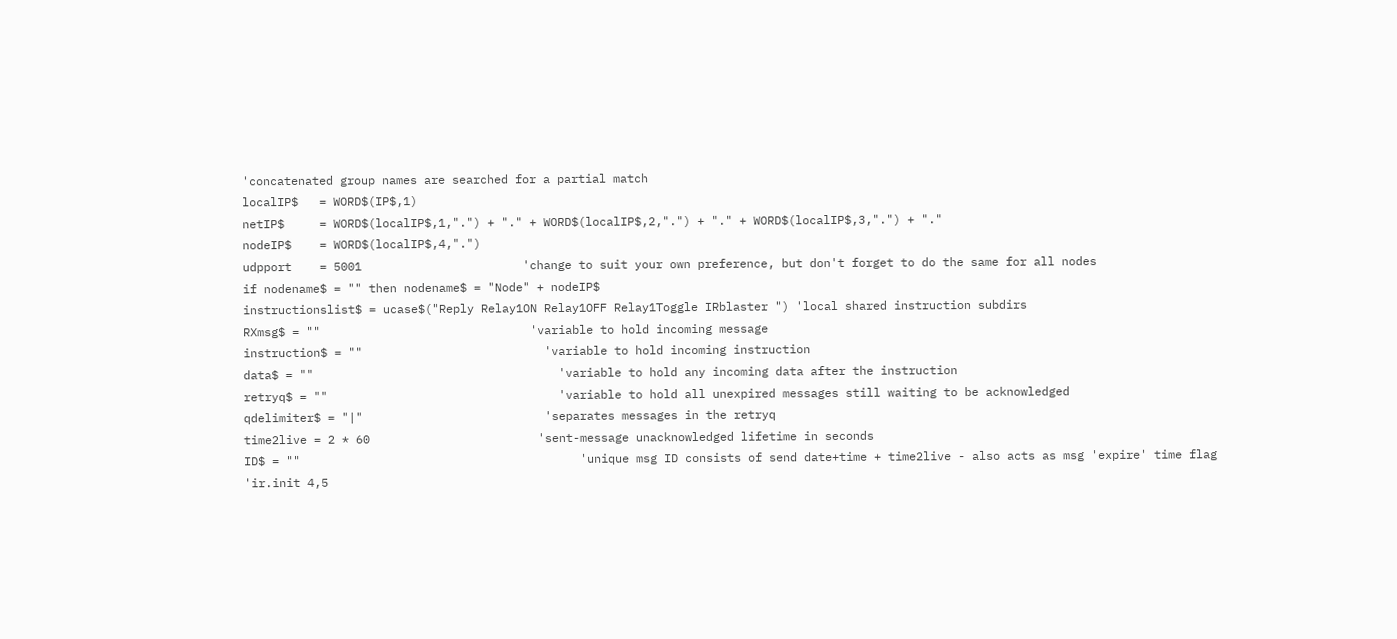'concatenated group names are searched for a partial match
localIP$   = WORD$(IP$,1)
netIP$     = WORD$(localIP$,1,".") + "." + WORD$(localIP$,2,".") + "." + WORD$(localIP$,3,".") + "."
nodeIP$    = WORD$(localIP$,4,".")
udpport    = 5001                       'change to suit your own preference, but don't forget to do the same for all nodes
if nodename$ = "" then nodename$ = "Node" + nodeIP$
instructionslist$ = ucase$("Reply Relay1ON Relay1OFF Relay1Toggle IRblaster ") 'local shared instruction subdirs
RXmsg$ = ""                              'variable to hold incoming message
instruction$ = ""                          'variable to hold incoming instruction
data$ = ""                                   'variable to hold any incoming data after the instruction
retryq$ = ""                                 'variable to hold all unexpired messages still waiting to be acknowledged
qdelimiter$ = "|"                          'separates messages in the retryq
time2live = 2 * 60                        'sent-message unacknowledged lifetime in seconds
ID$ = ""                                        'unique msg ID consists of send date+time + time2live - also acts as msg 'expire' time flag
'ir.init 4,5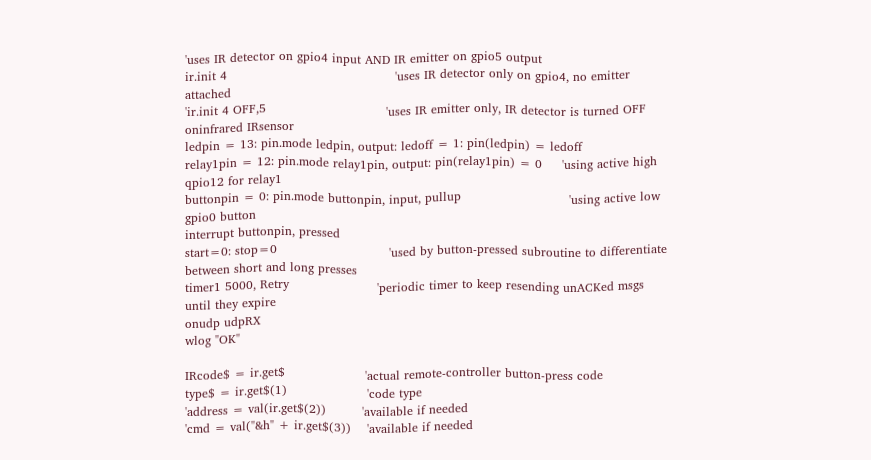'uses IR detector on gpio4 input AND IR emitter on gpio5 output
ir.init 4                                          'uses IR detector only on gpio4, no emitter attached
'ir.init 4 OFF,5                              'uses IR emitter only, IR detector is turned OFF
oninfrared IRsensor
ledpin = 13: pin.mode ledpin, output: ledoff = 1: pin(ledpin) = ledoff
relay1pin = 12: pin.mode relay1pin, output: pin(relay1pin) = 0     'using active high qpio12 for relay1
buttonpin = 0: pin.mode buttonpin, input, pullup                           'using active low gpio0 button
interrupt buttonpin, pressed
start=0: stop=0                            'used by button-pressed subroutine to differentiate between short and long presses
timer1 5000, Retry                      'periodic timer to keep resending unACKed msgs until they expire
onudp udpRX
wlog "OK"

IRcode$ = ir.get$                    'actual remote-controller button-press code
type$ = ir.get$(1)                    'code type
'address = val(ir.get$(2))         'available if needed
'cmd = val("&h" + ir.get$(3))    'available if needed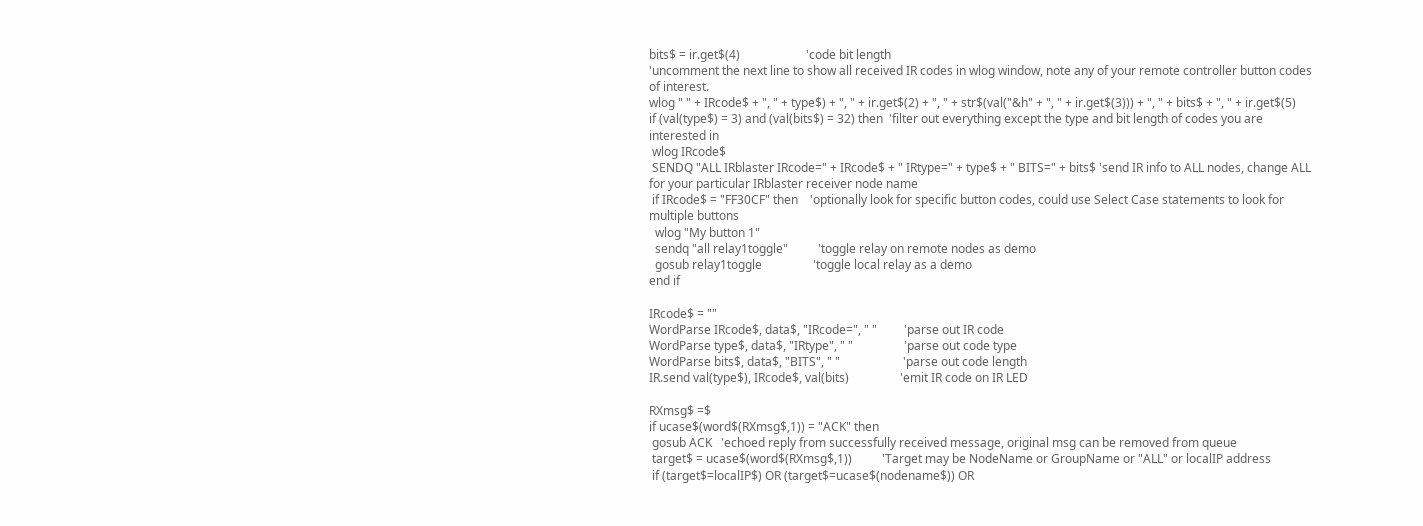bits$ = ir.get$(4)                      'code bit length
'uncomment the next line to show all received IR codes in wlog window, note any of your remote controller button codes of interest.
wlog " " + IRcode$ + ", " + type$) + ", " + ir.get$(2) + ", " + str$(val("&h" + ", " + ir.get$(3))) + ", " + bits$ + ", " + ir.get$(5)
if (val(type$) = 3) and (val(bits$) = 32) then  'filter out everything except the type and bit length of codes you are interested in
 wlog IRcode$
 SENDQ "ALL IRblaster IRcode=" + IRcode$ + " IRtype=" + type$ + " BITS=" + bits$ 'send IR info to ALL nodes, change ALL for your particular IRblaster receiver node name
 if IRcode$ = "FF30CF" then    'optionally look for specific button codes, could use Select Case statements to look for multiple buttons
  wlog "My button 1"
  sendq "all relay1toggle"          'toggle relay on remote nodes as demo
  gosub relay1toggle                 'toggle local relay as a demo
end if

IRcode$ = ""
WordParse IRcode$, data$, "IRcode=", " "         'parse out IR code
WordParse type$, data$, "IRtype", " "                 'parse out code type
WordParse bits$, data$, "BITS", " "                     'parse out code length
IR.send val(type$), IRcode$, val(bits)                 'emit IR code on IR LED

RXmsg$ =$
if ucase$(word$(RXmsg$,1)) = "ACK" then
 gosub ACK   'echoed reply from successfully received message, original msg can be removed from queue
 target$ = ucase$(word$(RXmsg$,1))          'Target may be NodeName or GroupName or "ALL" or localIP address
 if (target$=localIP$) OR (target$=ucase$(nodename$)) OR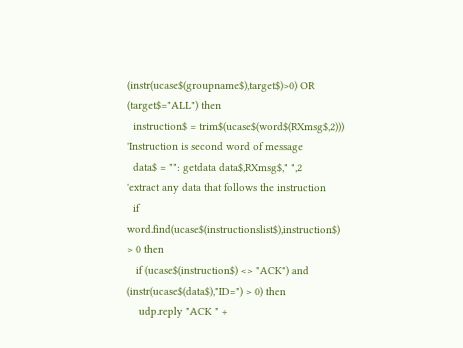(instr(ucase$(groupname$),target$)>0) OR (target$="ALL") then
  instruction$ = trim$(ucase$(word$(RXmsg$,2)))  'Instruction is second word of message
  data$ = "": getdata data$,RXmsg$," ",2      'extract any data that follows the instruction
  if word.find(ucase$(instructionslist$),instruction$) > 0 then
   if (ucase$(instruction$) <> "ACK") and (instr(ucase$(data$),"ID=") > 0) then
    udp.reply "ACK " +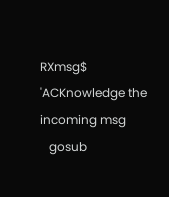RXmsg$                      'ACKnowledge the incoming msg
   gosub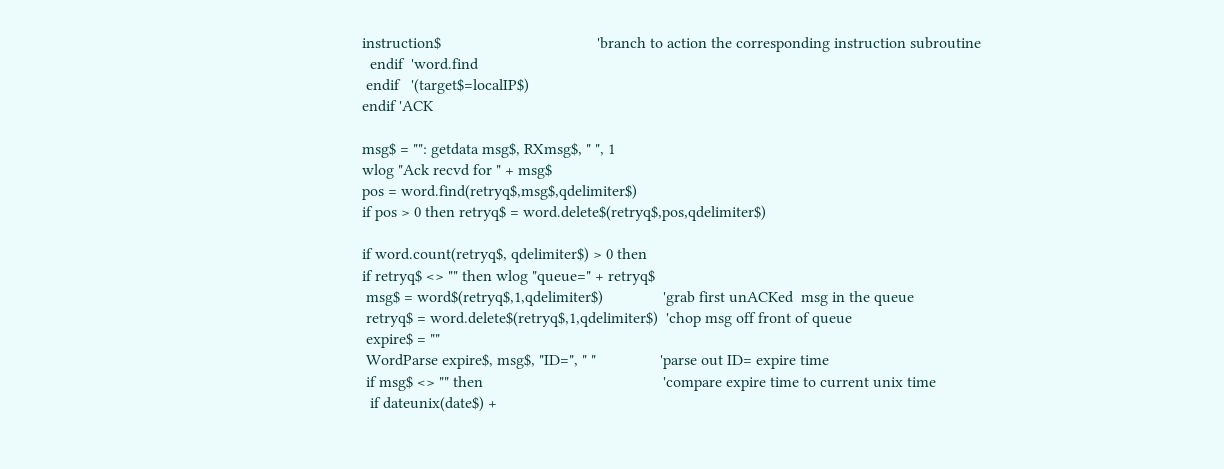instruction$                                       'branch to action the corresponding instruction subroutine
  endif  'word.find
 endif   '(target$=localIP$)
endif 'ACK

msg$ = "": getdata msg$, RXmsg$, " ", 1
wlog "Ack recvd for " + msg$
pos = word.find(retryq$,msg$,qdelimiter$)
if pos > 0 then retryq$ = word.delete$(retryq$,pos,qdelimiter$)

if word.count(retryq$, qdelimiter$) > 0 then
if retryq$ <> "" then wlog "queue=" + retryq$
 msg$ = word$(retryq$,1,qdelimiter$)               'grab first unACKed  msg in the queue
 retryq$ = word.delete$(retryq$,1,qdelimiter$)  'chop msg off front of queue
 expire$ = ""
 WordParse expire$, msg$, "ID=", " "                'parse out ID= expire time
 if msg$ <> "" then                                             'compare expire time to current unix time
  if dateunix(date$) +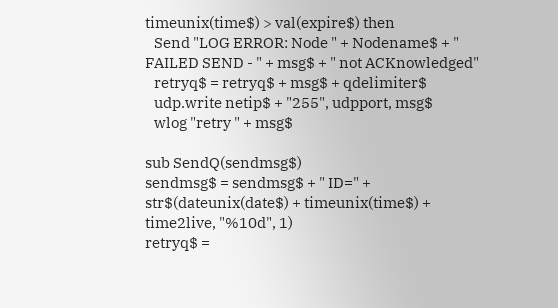timeunix(time$) > val(expire$) then
   Send "LOG ERROR: Node " + Nodename$ + " FAILED SEND - " + msg$ + " not ACKnowledged"
   retryq$ = retryq$ + msg$ + qdelimiter$
   udp.write netip$ + "255", udpport, msg$
   wlog "retry " + msg$

sub SendQ(sendmsg$)
sendmsg$ = sendmsg$ + " ID=" + str$(dateunix(date$) + timeunix(time$) + time2live, "%10d", 1)
retryq$ =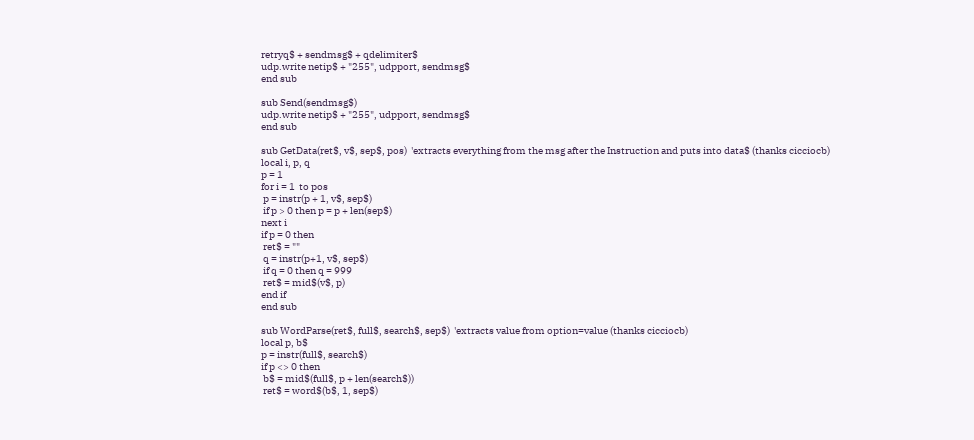retryq$ + sendmsg$ + qdelimiter$
udp.write netip$ + "255", udpport, sendmsg$
end sub

sub Send(sendmsg$)
udp.write netip$ + "255", udpport, sendmsg$
end sub

sub GetData(ret$, v$, sep$, pos)  'extracts everything from the msg after the Instruction and puts into data$ (thanks cicciocb)
local i, p, q
p = 1
for i = 1  to pos
 p = instr(p + 1, v$, sep$)
 if p > 0 then p = p + len(sep$)
next i
if p = 0 then
 ret$ = ""
 q = instr(p+1, v$, sep$)
 if q = 0 then q = 999
 ret$ = mid$(v$, p)
end if
end sub

sub WordParse(ret$, full$, search$, sep$)  'extracts value from option=value (thanks cicciocb)
local p, b$
p = instr(full$, search$)
if p <> 0 then
 b$ = mid$(full$, p + len(search$))
 ret$ = word$(b$, 1, sep$)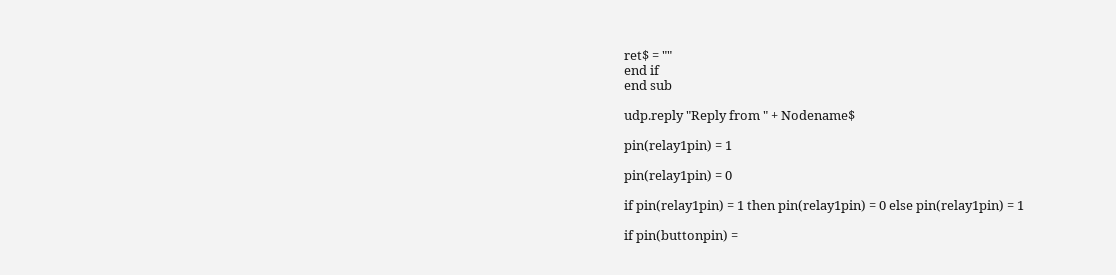ret$ = ""
end if
end sub

udp.reply "Reply from " + Nodename$

pin(relay1pin) = 1

pin(relay1pin) = 0

if pin(relay1pin) = 1 then pin(relay1pin) = 0 else pin(relay1pin) = 1

if pin(buttonpin) =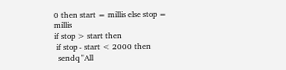0 then start = millis else stop = millis
if stop > start then
 if stop - start < 2000 then
  sendq "All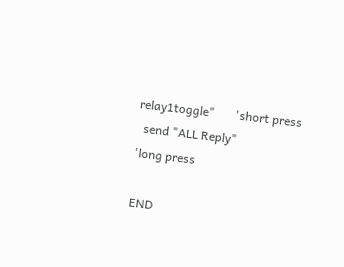relay1toggle"       'short press
  send "ALL Reply"                 'long press

END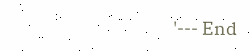'--- End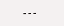---